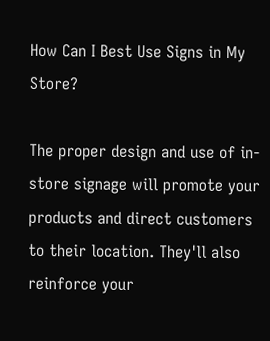How Can I Best Use Signs in My Store?

The proper design and use of in-store signage will promote your products and direct customers to their location. They'll also reinforce your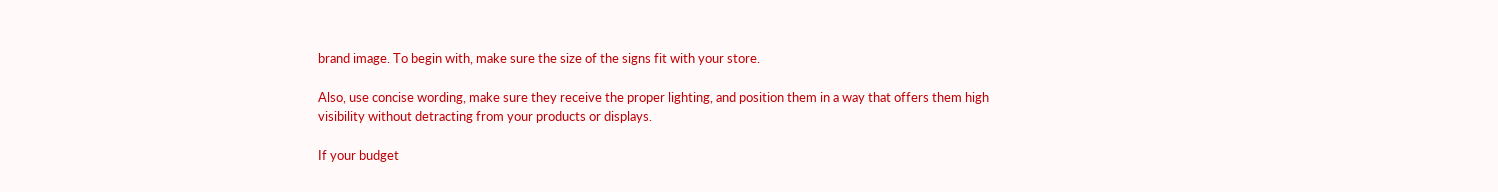brand image. To begin with, make sure the size of the signs fit with your store.

Also, use concise wording, make sure they receive the proper lighting, and position them in a way that offers them high visibility without detracting from your products or displays.

If your budget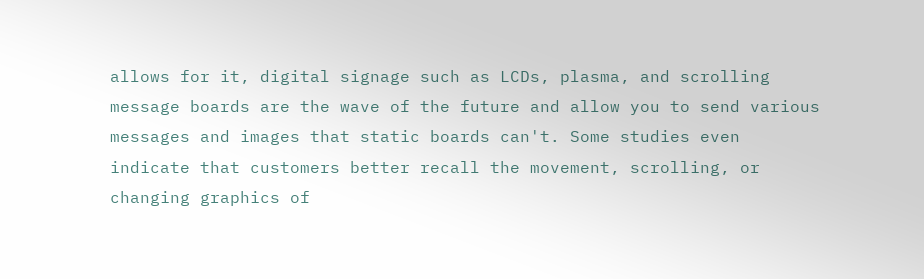allows for it, digital signage such as LCDs, plasma, and scrolling message boards are the wave of the future and allow you to send various messages and images that static boards can't. Some studies even indicate that customers better recall the movement, scrolling, or changing graphics of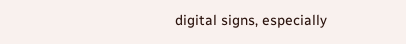digital signs, especially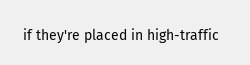if they're placed in high-traffic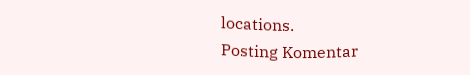locations.
Posting Komentar